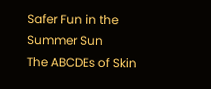Safer Fun in the Summer Sun
The ABCDEs of Skin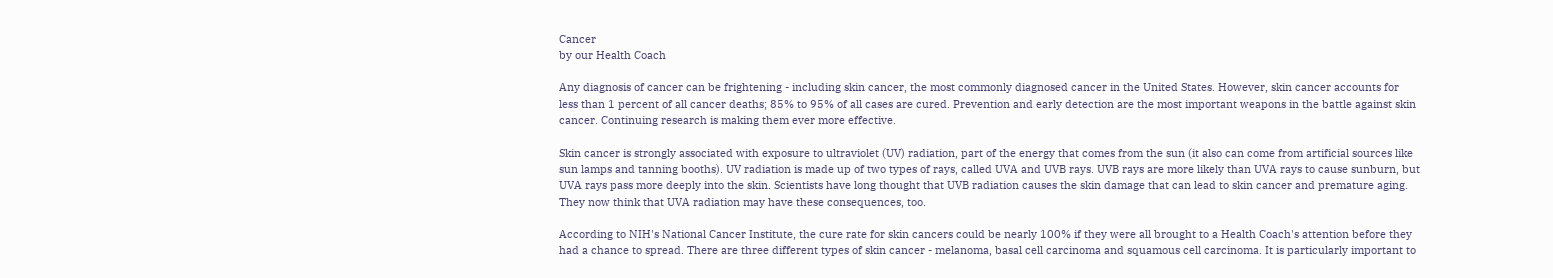Cancer
by our Health Coach

Any diagnosis of cancer can be frightening - including skin cancer, the most commonly diagnosed cancer in the United States. However, skin cancer accounts for less than 1 percent of all cancer deaths; 85% to 95% of all cases are cured. Prevention and early detection are the most important weapons in the battle against skin cancer. Continuing research is making them ever more effective.

Skin cancer is strongly associated with exposure to ultraviolet (UV) radiation, part of the energy that comes from the sun (it also can come from artificial sources like sun lamps and tanning booths). UV radiation is made up of two types of rays, called UVA and UVB rays. UVB rays are more likely than UVA rays to cause sunburn, but UVA rays pass more deeply into the skin. Scientists have long thought that UVB radiation causes the skin damage that can lead to skin cancer and premature aging. They now think that UVA radiation may have these consequences, too.

According to NIH's National Cancer Institute, the cure rate for skin cancers could be nearly 100% if they were all brought to a Health Coach's attention before they had a chance to spread. There are three different types of skin cancer - melanoma, basal cell carcinoma and squamous cell carcinoma. It is particularly important to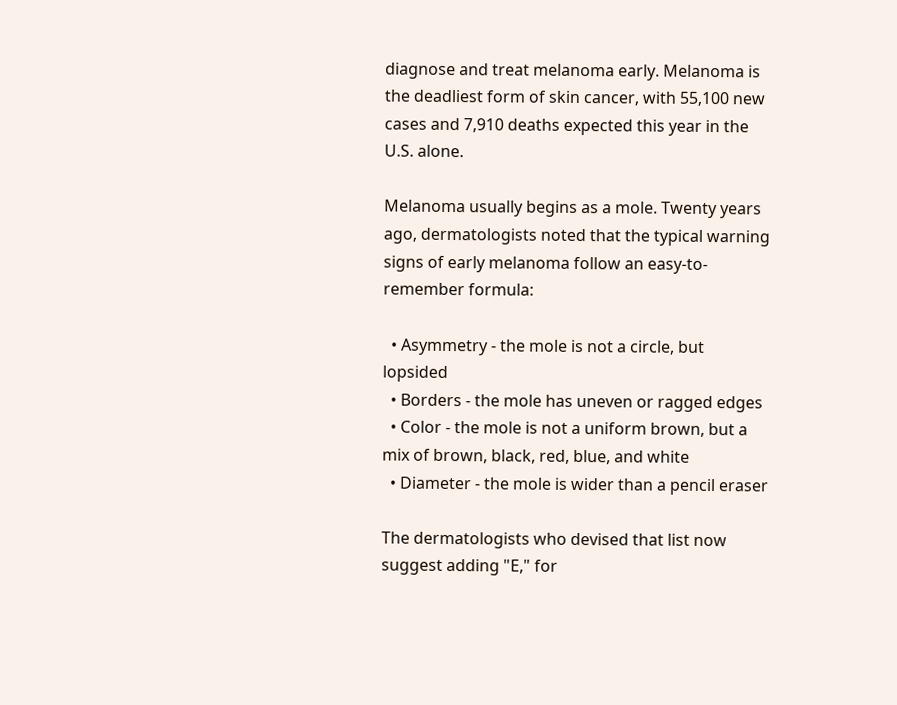diagnose and treat melanoma early. Melanoma is the deadliest form of skin cancer, with 55,100 new cases and 7,910 deaths expected this year in the U.S. alone.

Melanoma usually begins as a mole. Twenty years ago, dermatologists noted that the typical warning signs of early melanoma follow an easy-to-remember formula:

  • Asymmetry - the mole is not a circle, but lopsided
  • Borders - the mole has uneven or ragged edges
  • Color - the mole is not a uniform brown, but a mix of brown, black, red, blue, and white
  • Diameter - the mole is wider than a pencil eraser

The dermatologists who devised that list now suggest adding "E," for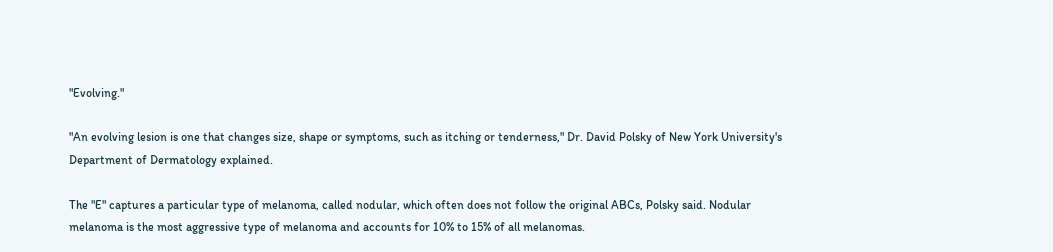"Evolving."

"An evolving lesion is one that changes size, shape or symptoms, such as itching or tenderness," Dr. David Polsky of New York University's Department of Dermatology explained.

The "E" captures a particular type of melanoma, called nodular, which often does not follow the original ABCs, Polsky said. Nodular melanoma is the most aggressive type of melanoma and accounts for 10% to 15% of all melanomas.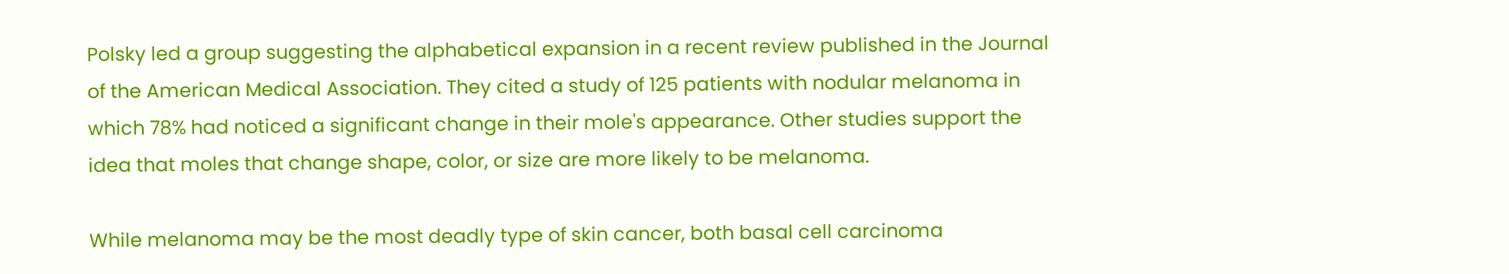Polsky led a group suggesting the alphabetical expansion in a recent review published in the Journal of the American Medical Association. They cited a study of 125 patients with nodular melanoma in which 78% had noticed a significant change in their mole's appearance. Other studies support the idea that moles that change shape, color, or size are more likely to be melanoma.

While melanoma may be the most deadly type of skin cancer, both basal cell carcinoma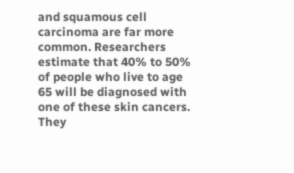and squamous cell carcinoma are far more common. Researchers estimate that 40% to 50% of people who live to age 65 will be diagnosed with one of these skin cancers. They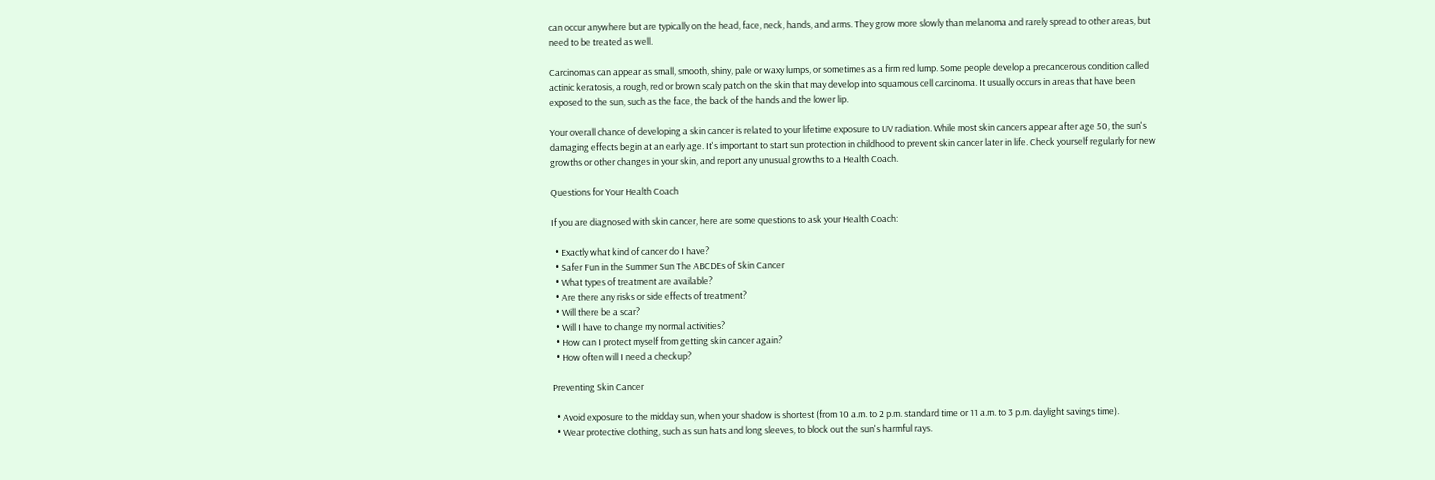can occur anywhere but are typically on the head, face, neck, hands, and arms. They grow more slowly than melanoma and rarely spread to other areas, but need to be treated as well.

Carcinomas can appear as small, smooth, shiny, pale or waxy lumps, or sometimes as a firm red lump. Some people develop a precancerous condition called actinic keratosis, a rough, red or brown scaly patch on the skin that may develop into squamous cell carcinoma. It usually occurs in areas that have been exposed to the sun, such as the face, the back of the hands and the lower lip.

Your overall chance of developing a skin cancer is related to your lifetime exposure to UV radiation. While most skin cancers appear after age 50, the sun's damaging effects begin at an early age. It's important to start sun protection in childhood to prevent skin cancer later in life. Check yourself regularly for new growths or other changes in your skin, and report any unusual growths to a Health Coach.

Questions for Your Health Coach

If you are diagnosed with skin cancer, here are some questions to ask your Health Coach:

  • Exactly what kind of cancer do I have?
  • Safer Fun in the Summer Sun The ABCDEs of Skin Cancer
  • What types of treatment are available?
  • Are there any risks or side effects of treatment?
  • Will there be a scar?
  • Will I have to change my normal activities?
  • How can I protect myself from getting skin cancer again?
  • How often will I need a checkup?

Preventing Skin Cancer

  • Avoid exposure to the midday sun, when your shadow is shortest (from 10 a.m. to 2 p.m. standard time or 11 a.m. to 3 p.m. daylight savings time).
  • Wear protective clothing, such as sun hats and long sleeves, to block out the sun's harmful rays.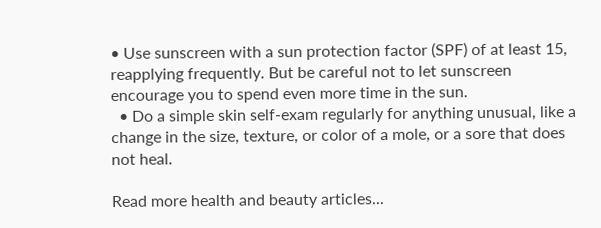• Use sunscreen with a sun protection factor (SPF) of at least 15, reapplying frequently. But be careful not to let sunscreen encourage you to spend even more time in the sun.
  • Do a simple skin self-exam regularly for anything unusual, like a change in the size, texture, or color of a mole, or a sore that does not heal.

Read more health and beauty articles...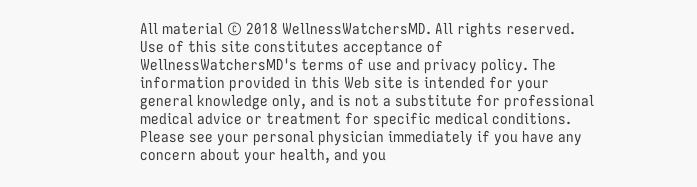All material © 2018 WellnessWatchersMD. All rights reserved.
Use of this site constitutes acceptance of WellnessWatchersMD's terms of use and privacy policy. The information provided in this Web site is intended for your general knowledge only, and is not a substitute for professional medical advice or treatment for specific medical conditions. Please see your personal physician immediately if you have any concern about your health, and you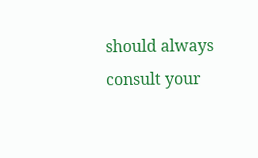should always consult your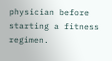physician before starting a fitness regimen.